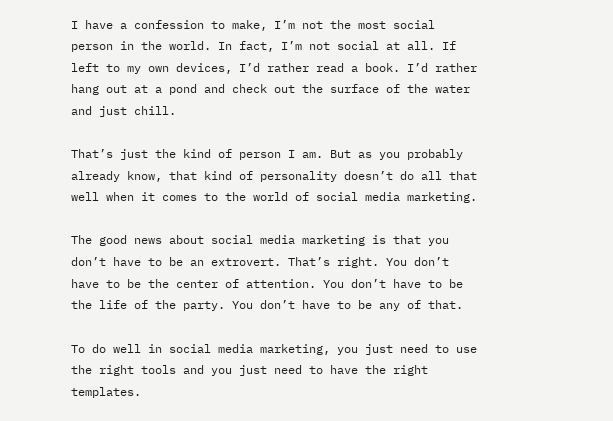I have a confession to make, I’m not the most social person in the world. In fact, I’m not social at all. If left to my own devices, I’d rather read a book. I’d rather hang out at a pond and check out the surface of the water and just chill.

That’s just the kind of person I am. But as you probably already know, that kind of personality doesn’t do all that well when it comes to the world of social media marketing.

The good news about social media marketing is that you don’t have to be an extrovert. That’s right. You don’t have to be the center of attention. You don’t have to be the life of the party. You don’t have to be any of that.

To do well in social media marketing, you just need to use the right tools and you just need to have the right templates.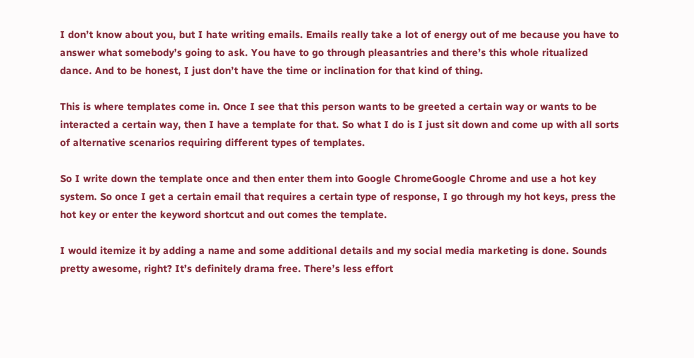I don’t know about you, but I hate writing emails. Emails really take a lot of energy out of me because you have to answer what somebody’s going to ask. You have to go through pleasantries and there’s this whole ritualized dance. And to be honest, I just don’t have the time or inclination for that kind of thing.

This is where templates come in. Once I see that this person wants to be greeted a certain way or wants to be interacted a certain way, then I have a template for that. So what I do is I just sit down and come up with all sorts of alternative scenarios requiring different types of templates.

So I write down the template once and then enter them into Google ChromeGoogle Chrome and use a hot key system. So once I get a certain email that requires a certain type of response, I go through my hot keys, press the hot key or enter the keyword shortcut and out comes the template.

I would itemize it by adding a name and some additional details and my social media marketing is done. Sounds pretty awesome, right? It’s definitely drama free. There’s less effort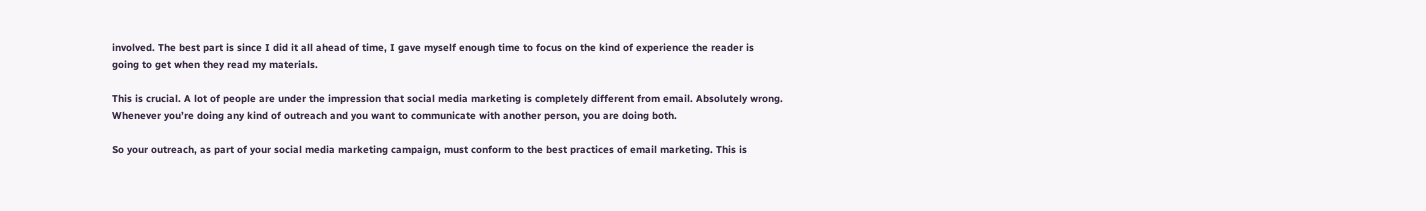involved. The best part is since I did it all ahead of time, I gave myself enough time to focus on the kind of experience the reader is going to get when they read my materials.

This is crucial. A lot of people are under the impression that social media marketing is completely different from email. Absolutely wrong. Whenever you’re doing any kind of outreach and you want to communicate with another person, you are doing both.

So your outreach, as part of your social media marketing campaign, must conform to the best practices of email marketing. This is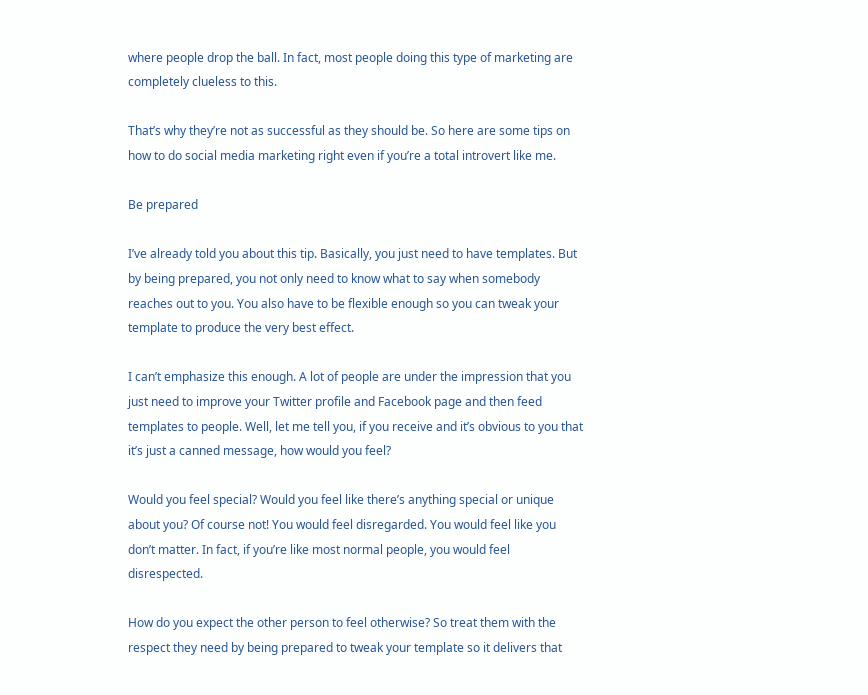where people drop the ball. In fact, most people doing this type of marketing are completely clueless to this.

That’s why they’re not as successful as they should be. So here are some tips on how to do social media marketing right even if you’re a total introvert like me.

Be prepared

I’ve already told you about this tip. Basically, you just need to have templates. But by being prepared, you not only need to know what to say when somebody reaches out to you. You also have to be flexible enough so you can tweak your template to produce the very best effect.

I can’t emphasize this enough. A lot of people are under the impression that you just need to improve your Twitter profile and Facebook page and then feed templates to people. Well, let me tell you, if you receive and it’s obvious to you that it’s just a canned message, how would you feel?

Would you feel special? Would you feel like there’s anything special or unique about you? Of course not! You would feel disregarded. You would feel like you don’t matter. In fact, if you’re like most normal people, you would feel disrespected.

How do you expect the other person to feel otherwise? So treat them with the respect they need by being prepared to tweak your template so it delivers that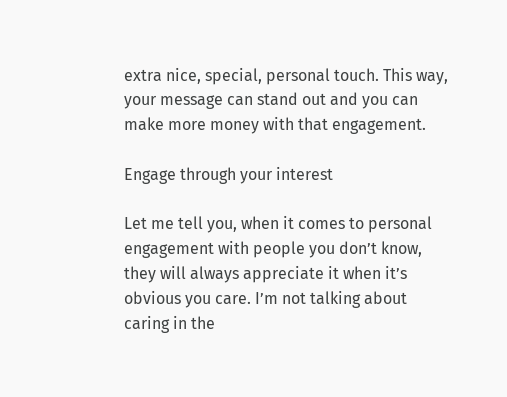extra nice, special, personal touch. This way, your message can stand out and you can make more money with that engagement.

Engage through your interest

Let me tell you, when it comes to personal engagement with people you don’t know, they will always appreciate it when it’s obvious you care. I’m not talking about caring in the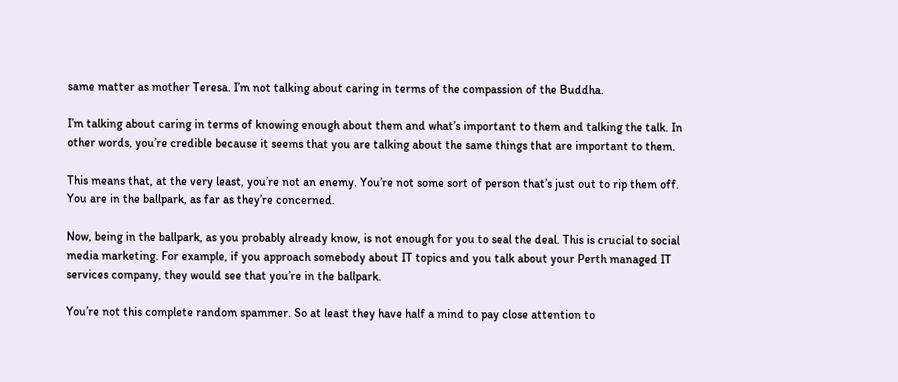same matter as mother Teresa. I’m not talking about caring in terms of the compassion of the Buddha.

I’m talking about caring in terms of knowing enough about them and what’s important to them and talking the talk. In other words, you’re credible because it seems that you are talking about the same things that are important to them.

This means that, at the very least, you’re not an enemy. You’re not some sort of person that’s just out to rip them off. You are in the ballpark, as far as they’re concerned.

Now, being in the ballpark, as you probably already know, is not enough for you to seal the deal. This is crucial to social media marketing. For example, if you approach somebody about IT topics and you talk about your Perth managed IT services company, they would see that you’re in the ballpark.

You’re not this complete random spammer. So at least they have half a mind to pay close attention to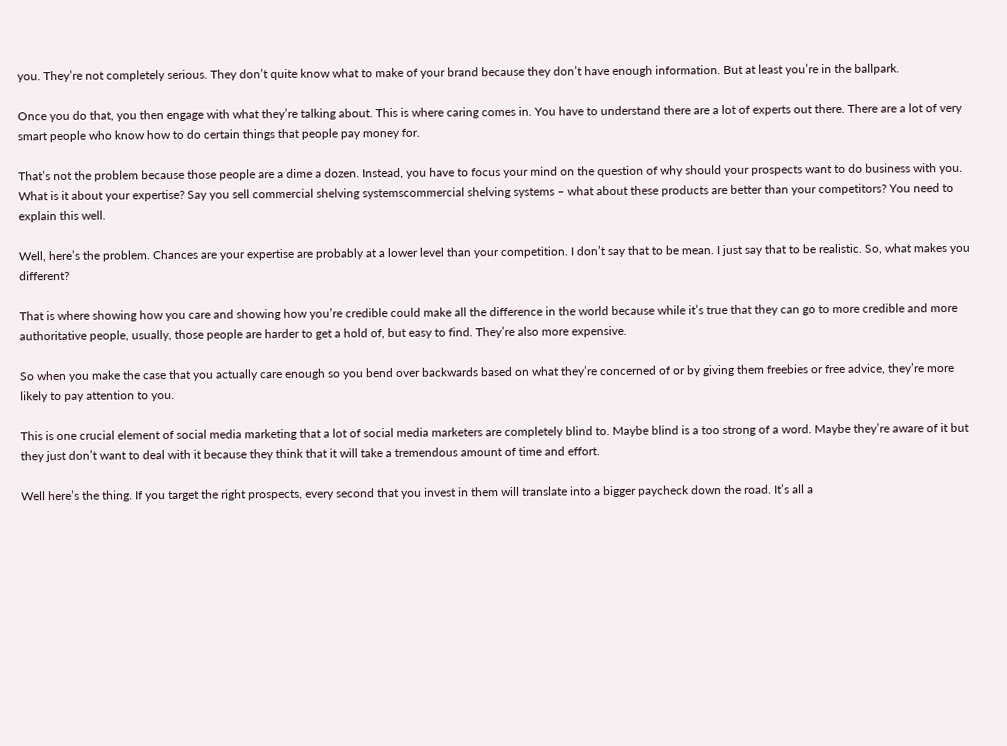you. They’re not completely serious. They don’t quite know what to make of your brand because they don’t have enough information. But at least you’re in the ballpark.

Once you do that, you then engage with what they’re talking about. This is where caring comes in. You have to understand there are a lot of experts out there. There are a lot of very smart people who know how to do certain things that people pay money for.

That’s not the problem because those people are a dime a dozen. Instead, you have to focus your mind on the question of why should your prospects want to do business with you. What is it about your expertise? Say you sell commercial shelving systemscommercial shelving systems – what about these products are better than your competitors? You need to explain this well.

Well, here’s the problem. Chances are your expertise are probably at a lower level than your competition. I don’t say that to be mean. I just say that to be realistic. So, what makes you different?

That is where showing how you care and showing how you’re credible could make all the difference in the world because while it’s true that they can go to more credible and more authoritative people, usually, those people are harder to get a hold of, but easy to find. They’re also more expensive.

So when you make the case that you actually care enough so you bend over backwards based on what they’re concerned of or by giving them freebies or free advice, they’re more likely to pay attention to you.

This is one crucial element of social media marketing that a lot of social media marketers are completely blind to. Maybe blind is a too strong of a word. Maybe they’re aware of it but they just don’t want to deal with it because they think that it will take a tremendous amount of time and effort.

Well here’s the thing. If you target the right prospects, every second that you invest in them will translate into a bigger paycheck down the road. It’s all a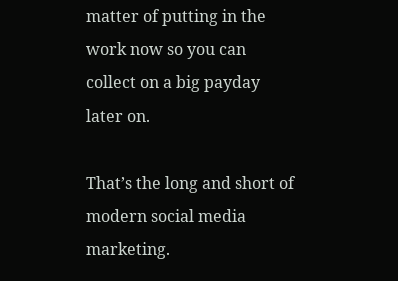matter of putting in the work now so you can collect on a big payday later on.

That’s the long and short of modern social media marketing.